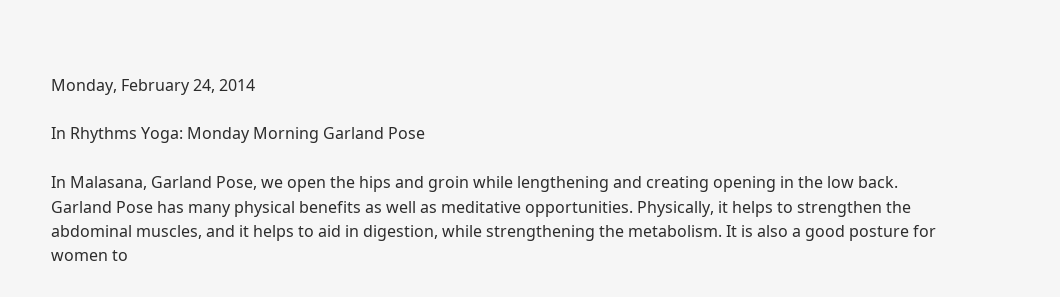Monday, February 24, 2014

In Rhythms Yoga: Monday Morning Garland Pose

In Malasana, Garland Pose, we open the hips and groin while lengthening and creating opening in the low back. Garland Pose has many physical benefits as well as meditative opportunities. Physically, it helps to strengthen the abdominal muscles, and it helps to aid in digestion, while strengthening the metabolism. It is also a good posture for women to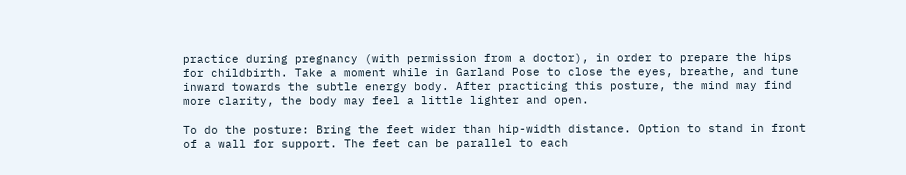practice during pregnancy (with permission from a doctor), in order to prepare the hips for childbirth. Take a moment while in Garland Pose to close the eyes, breathe, and tune inward towards the subtle energy body. After practicing this posture, the mind may find more clarity, the body may feel a little lighter and open.

To do the posture: Bring the feet wider than hip-width distance. Option to stand in front of a wall for support. The feet can be parallel to each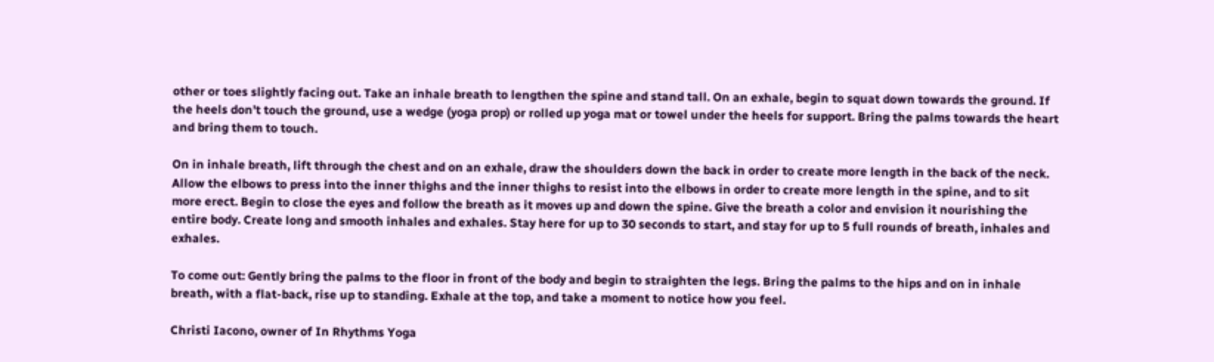other or toes slightly facing out. Take an inhale breath to lengthen the spine and stand tall. On an exhale, begin to squat down towards the ground. If the heels don’t touch the ground, use a wedge (yoga prop) or rolled up yoga mat or towel under the heels for support. Bring the palms towards the heart and bring them to touch.

On in inhale breath, lift through the chest and on an exhale, draw the shoulders down the back in order to create more length in the back of the neck. Allow the elbows to press into the inner thighs and the inner thighs to resist into the elbows in order to create more length in the spine, and to sit more erect. Begin to close the eyes and follow the breath as it moves up and down the spine. Give the breath a color and envision it nourishing the entire body. Create long and smooth inhales and exhales. Stay here for up to 30 seconds to start, and stay for up to 5 full rounds of breath, inhales and exhales.

To come out: Gently bring the palms to the floor in front of the body and begin to straighten the legs. Bring the palms to the hips and on in inhale breath, with a flat-back, rise up to standing. Exhale at the top, and take a moment to notice how you feel.

Christi Iacono, owner of In Rhythms Yoga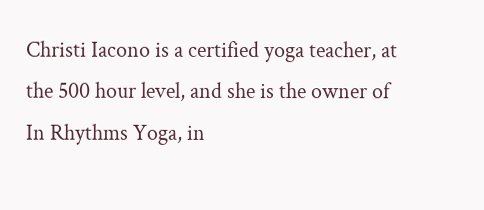Christi Iacono is a certified yoga teacher, at the 500 hour level, and she is the owner of In Rhythms Yoga, in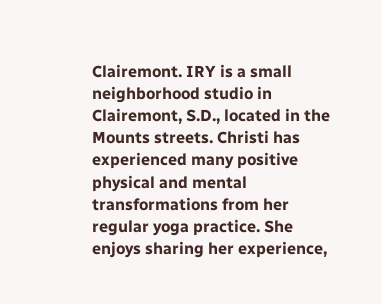Clairemont. IRY is a small neighborhood studio in Clairemont, S.D., located in the Mounts streets. Christi has experienced many positive physical and mental transformations from her regular yoga practice. She enjoys sharing her experience,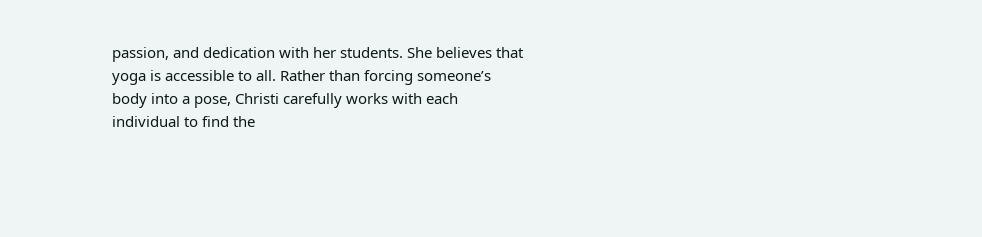passion, and dedication with her students. She believes that yoga is accessible to all. Rather than forcing someone’s body into a pose, Christi carefully works with each individual to find the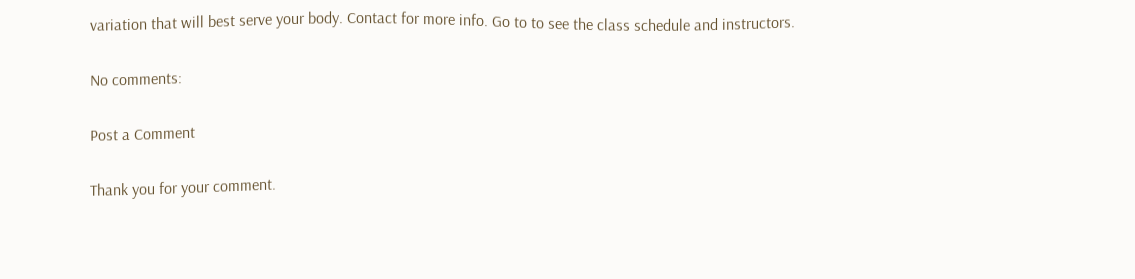variation that will best serve your body. Contact for more info. Go to to see the class schedule and instructors.

No comments:

Post a Comment

Thank you for your comment.